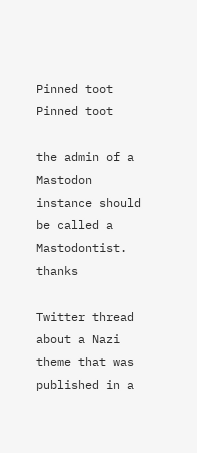Pinned toot
Pinned toot

the admin of a Mastodon instance should be called a Mastodontist. thanks

Twitter thread about a Nazi theme that was published in a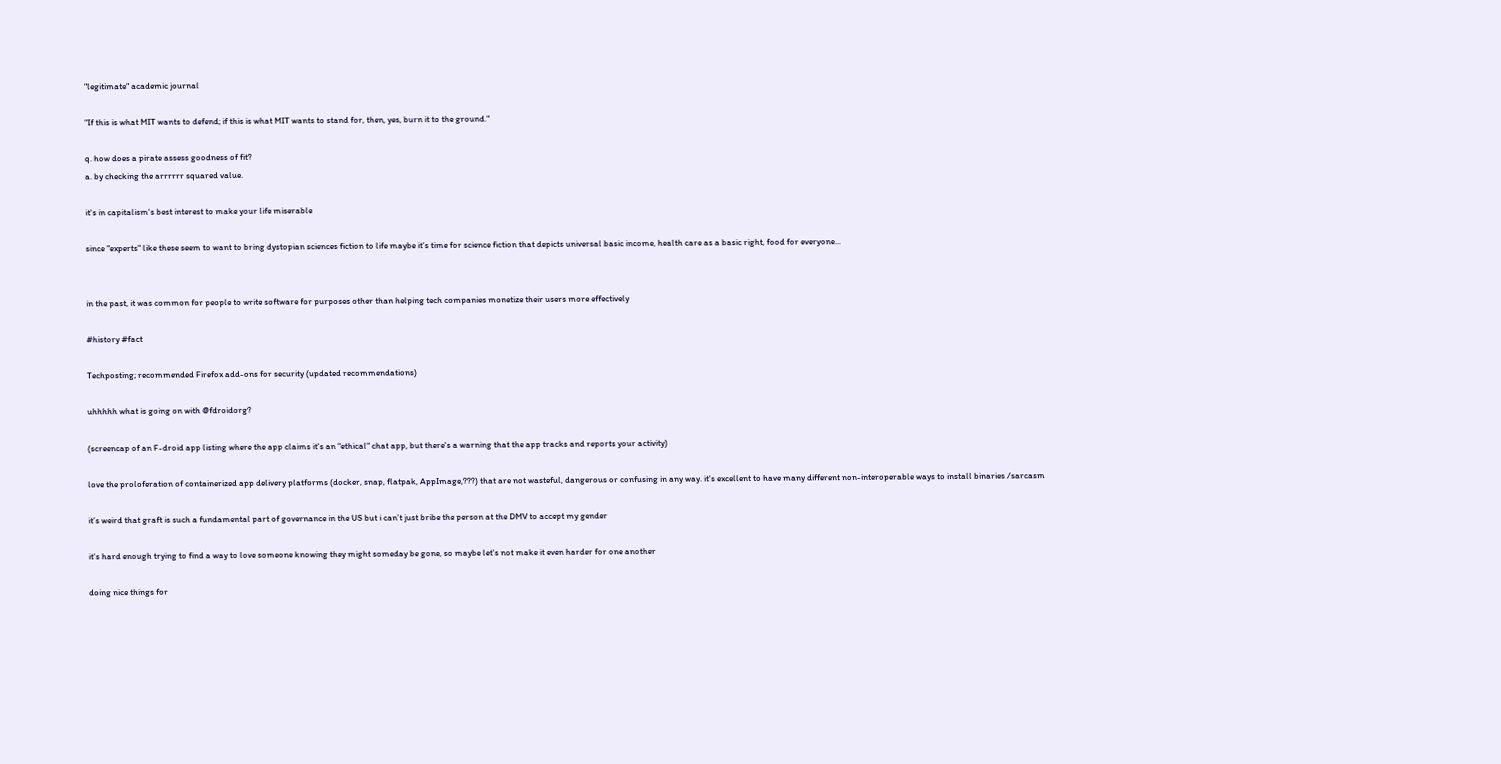"legitimate" academic journal

"If this is what MIT wants to defend; if this is what MIT wants to stand for, then, yes, burn it to the ground."

q. how does a pirate assess goodness of fit?
a. by checking the arrrrrr squared value.

it's in capitalism's best interest to make your life miserable

since "experts" like these seem to want to bring dystopian sciences fiction to life maybe it's time for science fiction that depicts universal basic income, health care as a basic right, food for everyone...


in the past, it was common for people to write software for purposes other than helping tech companies monetize their users more effectively

#history #fact

Techposting; recommended Firefox add-ons for security (updated recommendations)

uhhhhh what is going on with @fdroidorg?

(screencap of an F-droid app listing where the app claims it's an "ethical" chat app, but there's a warning that the app tracks and reports your activity)

love the proloferation of containerized app delivery platforms (docker, snap, flatpak, AppImage,???) that are not wasteful, dangerous or confusing in any way. it's excellent to have many different non-interoperable ways to install binaries /sarcasm

it’s weird that graft is such a fundamental part of governance in the US but i can’t just bribe the person at the DMV to accept my gender

it's hard enough trying to find a way to love someone knowing they might someday be gone, so maybe let's not make it even harder for one another

doing nice things for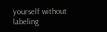yourself without labeling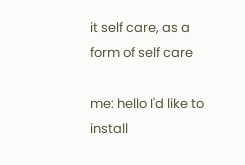it self care, as a form of self care

me: hello I'd like to install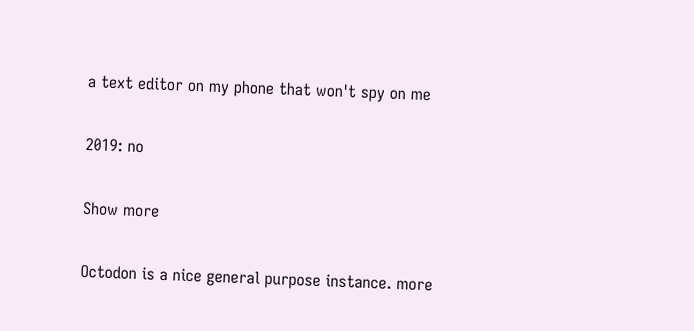a text editor on my phone that won't spy on me

2019: no

Show more

Octodon is a nice general purpose instance. more